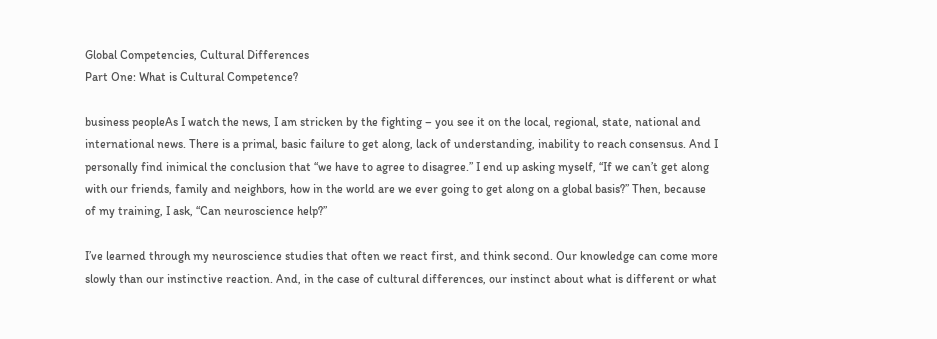Global Competencies, Cultural Differences
Part One: What is Cultural Competence?

business peopleAs I watch the news, I am stricken by the fighting – you see it on the local, regional, state, national and international news. There is a primal, basic failure to get along, lack of understanding, inability to reach consensus. And I personally find inimical the conclusion that “we have to agree to disagree.” I end up asking myself, “If we can’t get along with our friends, family and neighbors, how in the world are we ever going to get along on a global basis?” Then, because of my training, I ask, “Can neuroscience help?”

I’ve learned through my neuroscience studies that often we react first, and think second. Our knowledge can come more slowly than our instinctive reaction. And, in the case of cultural differences, our instinct about what is different or what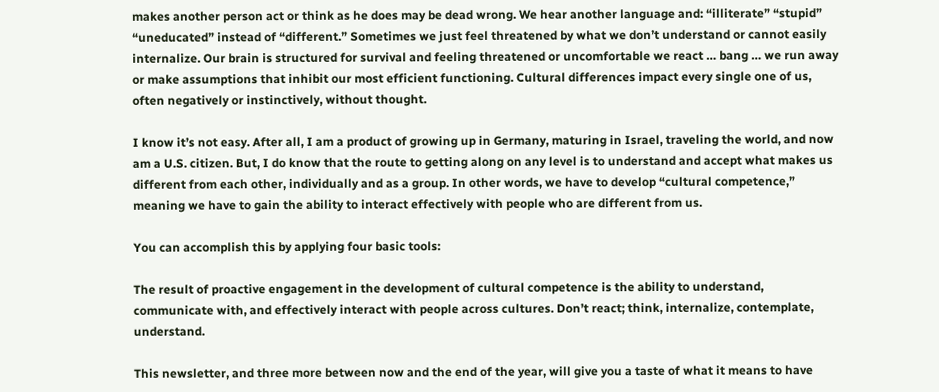makes another person act or think as he does may be dead wrong. We hear another language and: “illiterate” “stupid” “uneducated” instead of “different.” Sometimes we just feel threatened by what we don’t understand or cannot easily internalize. Our brain is structured for survival and feeling threatened or uncomfortable we react … bang … we run away or make assumptions that inhibit our most efficient functioning. Cultural differences impact every single one of us, often negatively or instinctively, without thought.

I know it’s not easy. After all, I am a product of growing up in Germany, maturing in Israel, traveling the world, and now am a U.S. citizen. But, I do know that the route to getting along on any level is to understand and accept what makes us different from each other, individually and as a group. In other words, we have to develop “cultural competence,” meaning we have to gain the ability to interact effectively with people who are different from us.

You can accomplish this by applying four basic tools:

The result of proactive engagement in the development of cultural competence is the ability to understand, communicate with, and effectively interact with people across cultures. Don’t react; think, internalize, contemplate, understand.

This newsletter, and three more between now and the end of the year, will give you a taste of what it means to have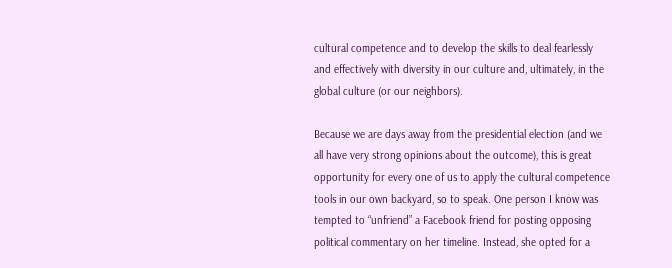cultural competence and to develop the skills to deal fearlessly and effectively with diversity in our culture and, ultimately, in the global culture (or our neighbors).

Because we are days away from the presidential election (and we all have very strong opinions about the outcome), this is great opportunity for every one of us to apply the cultural competence tools in our own backyard, so to speak. One person I know was tempted to “unfriend” a Facebook friend for posting opposing political commentary on her timeline. Instead, she opted for a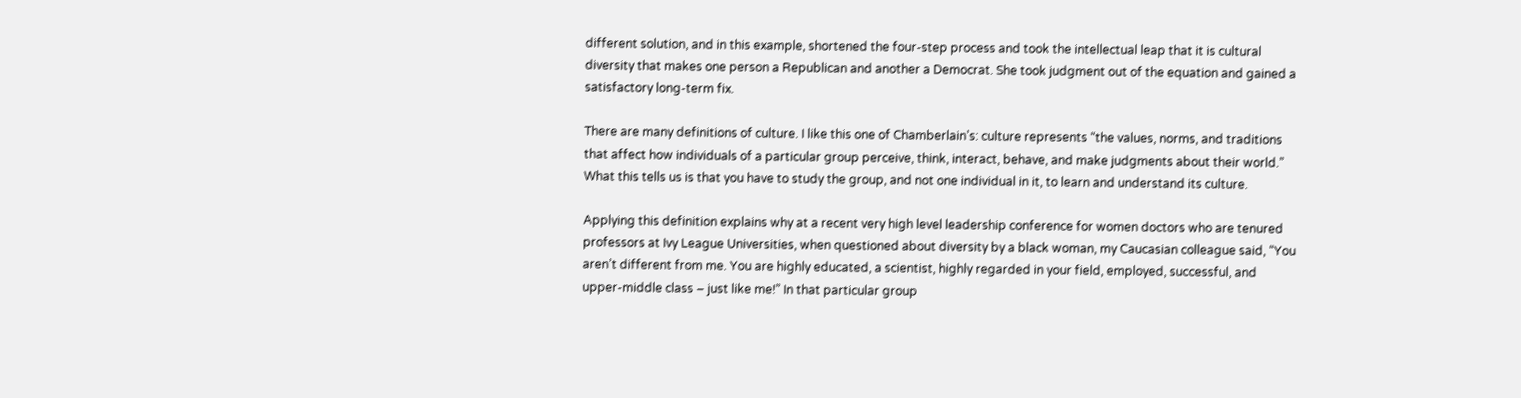different solution, and in this example, shortened the four-step process and took the intellectual leap that it is cultural diversity that makes one person a Republican and another a Democrat. She took judgment out of the equation and gained a satisfactory long-term fix.

There are many definitions of culture. I like this one of Chamberlain’s: culture represents “the values, norms, and traditions that affect how individuals of a particular group perceive, think, interact, behave, and make judgments about their world.” What this tells us is that you have to study the group, and not one individual in it, to learn and understand its culture.

Applying this definition explains why at a recent very high level leadership conference for women doctors who are tenured professors at Ivy League Universities, when questioned about diversity by a black woman, my Caucasian colleague said, “You aren’t different from me. You are highly educated, a scientist, highly regarded in your field, employed, successful, and upper-middle class – just like me!” In that particular group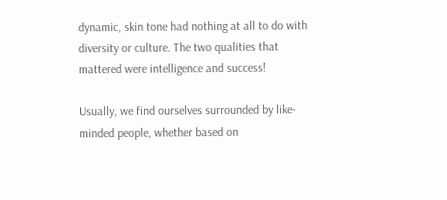dynamic, skin tone had nothing at all to do with diversity or culture. The two qualities that mattered were intelligence and success!

Usually, we find ourselves surrounded by like-minded people, whether based on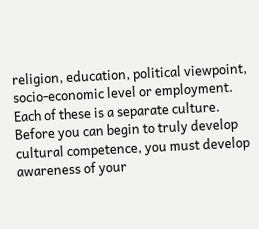religion, education, political viewpoint, socio-economic level or employment. Each of these is a separate culture. Before you can begin to truly develop cultural competence, you must develop awareness of your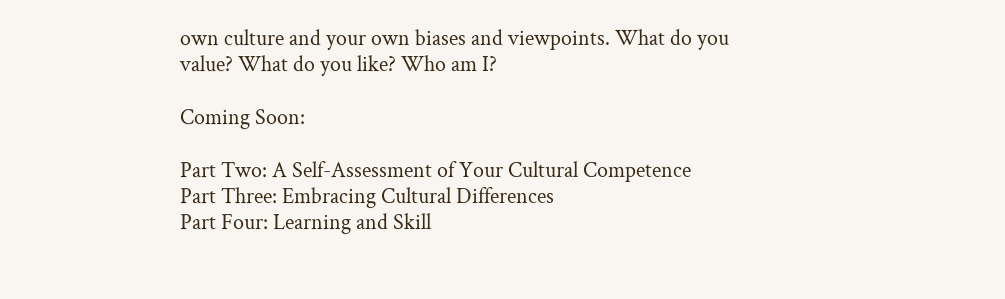own culture and your own biases and viewpoints. What do you value? What do you like? Who am I?

Coming Soon:

Part Two: A Self-Assessment of Your Cultural Competence
Part Three: Embracing Cultural Differences
Part Four: Learning and Skill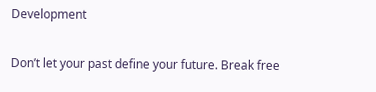Development

Don’t let your past define your future. Break free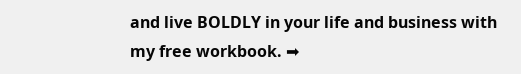and live BOLDLY in your life and business with my free workbook. ➡